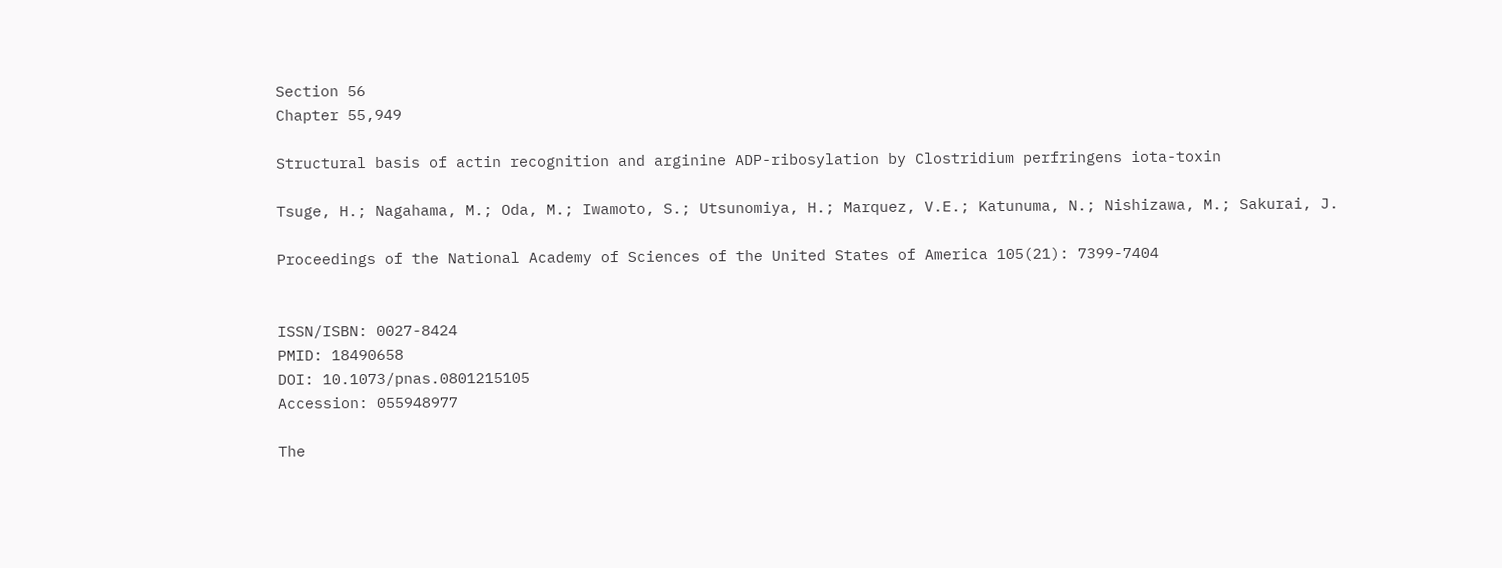Section 56
Chapter 55,949

Structural basis of actin recognition and arginine ADP-ribosylation by Clostridium perfringens iota-toxin

Tsuge, H.; Nagahama, M.; Oda, M.; Iwamoto, S.; Utsunomiya, H.; Marquez, V.E.; Katunuma, N.; Nishizawa, M.; Sakurai, J.

Proceedings of the National Academy of Sciences of the United States of America 105(21): 7399-7404


ISSN/ISBN: 0027-8424
PMID: 18490658
DOI: 10.1073/pnas.0801215105
Accession: 055948977

The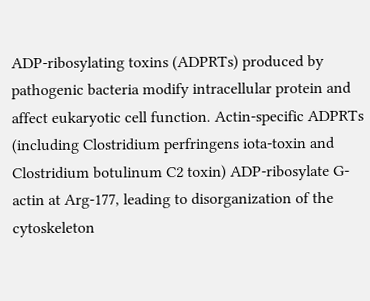ADP-ribosylating toxins (ADPRTs) produced by pathogenic bacteria modify intracellular protein and affect eukaryotic cell function. Actin-specific ADPRTs (including Clostridium perfringens iota-toxin and Clostridium botulinum C2 toxin) ADP-ribosylate G-actin at Arg-177, leading to disorganization of the cytoskeleton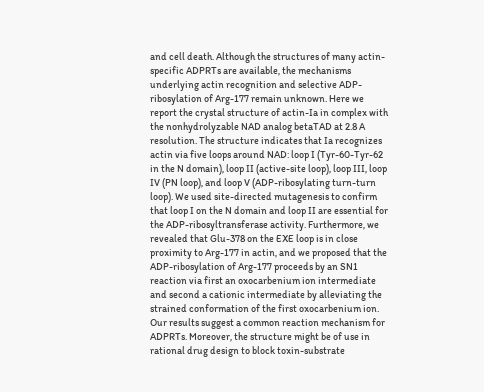and cell death. Although the structures of many actin-specific ADPRTs are available, the mechanisms underlying actin recognition and selective ADP-ribosylation of Arg-177 remain unknown. Here we report the crystal structure of actin-Ia in complex with the nonhydrolyzable NAD analog betaTAD at 2.8 A resolution. The structure indicates that Ia recognizes actin via five loops around NAD: loop I (Tyr-60-Tyr-62 in the N domain), loop II (active-site loop), loop III, loop IV (PN loop), and loop V (ADP-ribosylating turn-turn loop). We used site-directed mutagenesis to confirm that loop I on the N domain and loop II are essential for the ADP-ribosyltransferase activity. Furthermore, we revealed that Glu-378 on the EXE loop is in close proximity to Arg-177 in actin, and we proposed that the ADP-ribosylation of Arg-177 proceeds by an SN1 reaction via first an oxocarbenium ion intermediate and second a cationic intermediate by alleviating the strained conformation of the first oxocarbenium ion. Our results suggest a common reaction mechanism for ADPRTs. Moreover, the structure might be of use in rational drug design to block toxin-substrate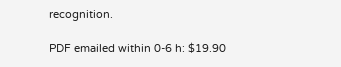recognition.

PDF emailed within 0-6 h: $19.90